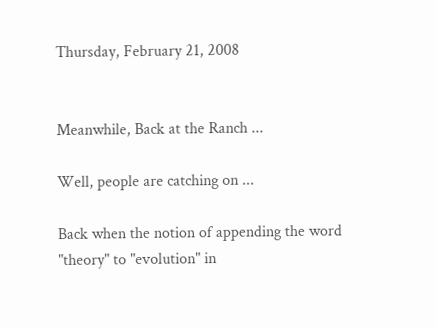Thursday, February 21, 2008


Meanwhile, Back at the Ranch ...

Well, people are catching on ...

Back when the notion of appending the word "theory" to "evolution" in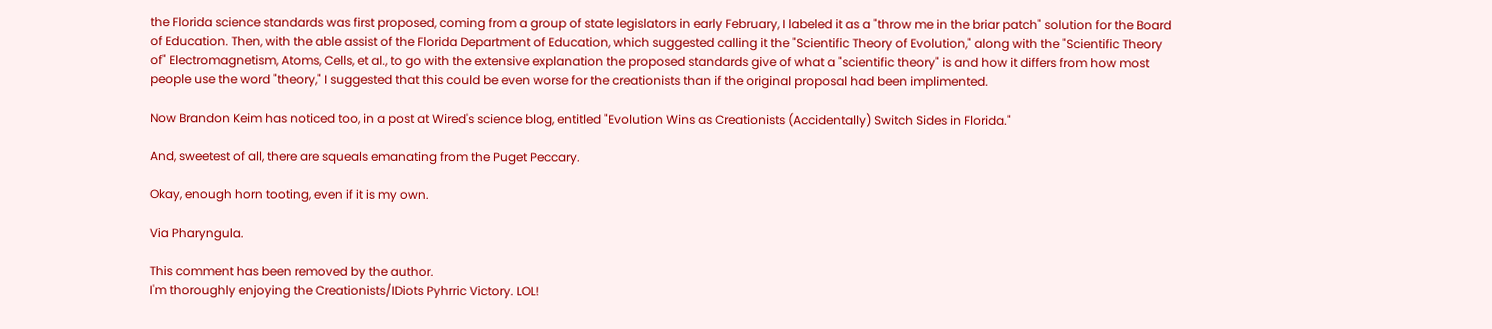the Florida science standards was first proposed, coming from a group of state legislators in early February, I labeled it as a "throw me in the briar patch" solution for the Board of Education. Then, with the able assist of the Florida Department of Education, which suggested calling it the "Scientific Theory of Evolution," along with the "Scientific Theory of" Electromagnetism, Atoms, Cells, et al., to go with the extensive explanation the proposed standards give of what a "scientific theory" is and how it differs from how most people use the word "theory," I suggested that this could be even worse for the creationists than if the original proposal had been implimented.

Now Brandon Keim has noticed too, in a post at Wired's science blog, entitled "Evolution Wins as Creationists (Accidentally) Switch Sides in Florida."

And, sweetest of all, there are squeals emanating from the Puget Peccary.

Okay, enough horn tooting, even if it is my own.

Via Pharyngula.

This comment has been removed by the author.
I'm thoroughly enjoying the Creationists/IDiots Pyhrric Victory. LOL!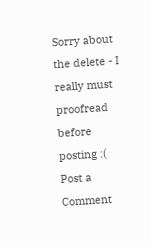Sorry about the delete - I really must proofread before posting :(
Post a Comment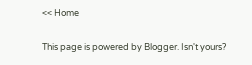<< Home

This page is powered by Blogger. Isn't yours?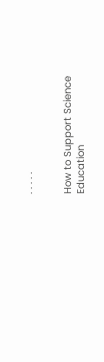. . . . .


How to Support Science Education